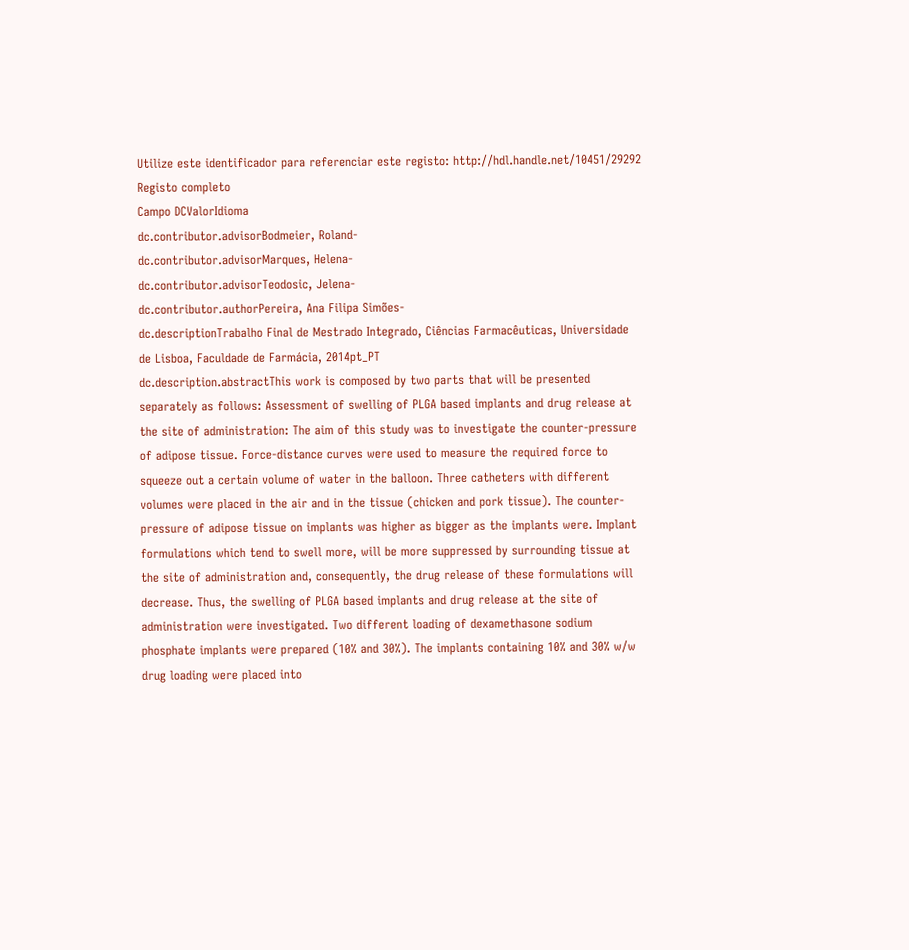Utilize este identificador para referenciar este registo: http://hdl.handle.net/10451/29292
Registo completo
Campo DCValorIdioma
dc.contributor.advisorBodmeier, Roland-
dc.contributor.advisorMarques, Helena-
dc.contributor.advisorTeodosic, Jelena-
dc.contributor.authorPereira, Ana Filipa Simões-
dc.descriptionTrabalho Final de Mestrado Integrado, Ciências Farmacêuticas, Universidade de Lisboa, Faculdade de Farmácia, 2014pt_PT
dc.description.abstractThis work is composed by two parts that will be presented separately as follows: Assessment of swelling of PLGA based implants and drug release at the site of administration: The aim of this study was to investigate the counter-pressure of adipose tissue. Force-distance curves were used to measure the required force to squeeze out a certain volume of water in the balloon. Three catheters with different volumes were placed in the air and in the tissue (chicken and pork tissue). The counter-pressure of adipose tissue on implants was higher as bigger as the implants were. Implant formulations which tend to swell more, will be more suppressed by surrounding tissue at the site of administration and, consequently, the drug release of these formulations will decrease. Thus, the swelling of PLGA based implants and drug release at the site of administration were investigated. Two different loading of dexamethasone sodium phosphate implants were prepared (10% and 30%). The implants containing 10% and 30% w/w drug loading were placed into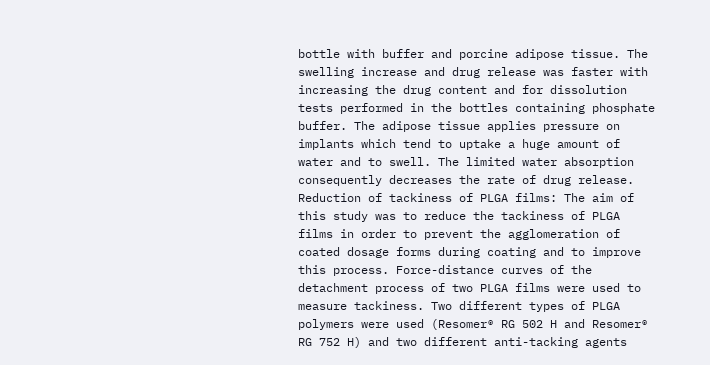bottle with buffer and porcine adipose tissue. The swelling increase and drug release was faster with increasing the drug content and for dissolution tests performed in the bottles containing phosphate buffer. The adipose tissue applies pressure on implants which tend to uptake a huge amount of water and to swell. The limited water absorption consequently decreases the rate of drug release. Reduction of tackiness of PLGA films: The aim of this study was to reduce the tackiness of PLGA films in order to prevent the agglomeration of coated dosage forms during coating and to improve this process. Force-distance curves of the detachment process of two PLGA films were used to measure tackiness. Two different types of PLGA polymers were used (Resomer® RG 502 H and Resomer® RG 752 H) and two different anti-tacking agents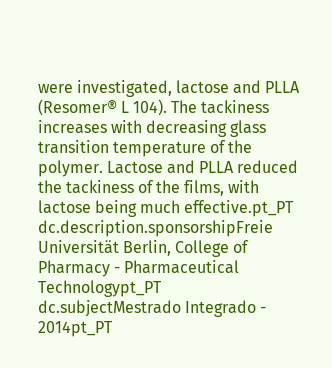were investigated, lactose and PLLA (Resomer® L 104). The tackiness increases with decreasing glass transition temperature of the polymer. Lactose and PLLA reduced the tackiness of the films, with lactose being much effective.pt_PT
dc.description.sponsorshipFreie Universität Berlin, College of Pharmacy - Pharmaceutical Technologypt_PT
dc.subjectMestrado Integrado - 2014pt_PT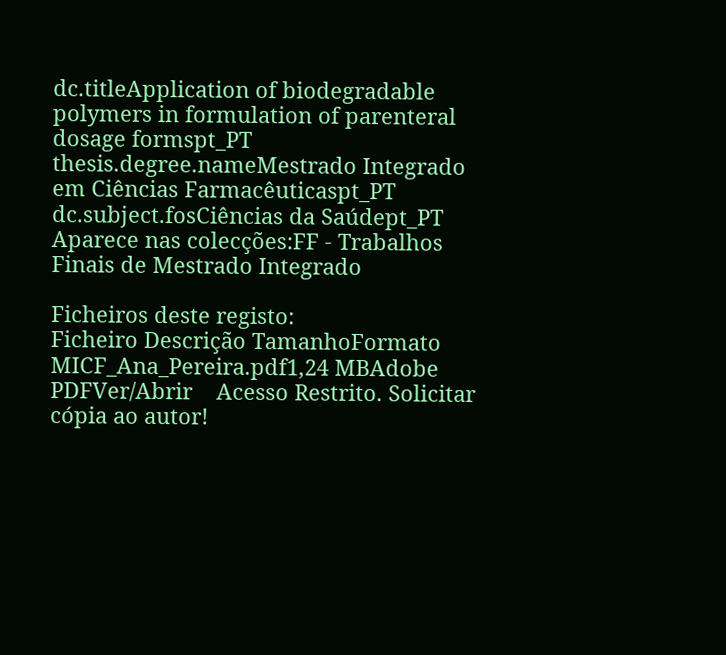dc.titleApplication of biodegradable polymers in formulation of parenteral dosage formspt_PT
thesis.degree.nameMestrado Integrado em Ciências Farmacêuticaspt_PT
dc.subject.fosCiências da Saúdept_PT
Aparece nas colecções:FF - Trabalhos Finais de Mestrado Integrado

Ficheiros deste registo:
Ficheiro Descrição TamanhoFormato
MICF_Ana_Pereira.pdf1,24 MBAdobe PDFVer/Abrir    Acesso Restrito. Solicitar cópia ao autor!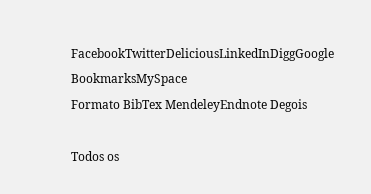FacebookTwitterDeliciousLinkedInDiggGoogle BookmarksMySpace
Formato BibTex MendeleyEndnote Degois

Todos os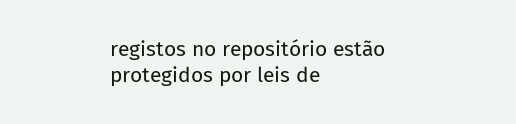registos no repositório estão protegidos por leis de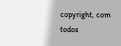copyright, com todos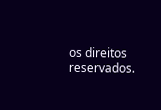os direitos reservados.